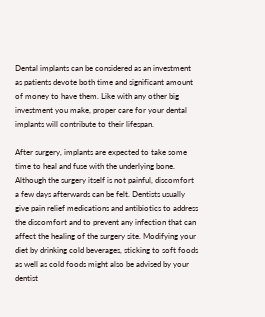Dental implants can be considered as an investment as patients devote both time and significant amount of money to have them. Like with any other big investment you make, proper care for your dental implants will contribute to their lifespan.

After surgery, implants are expected to take some time to heal and fuse with the underlying bone. Although the surgery itself is not painful, discomfort a few days afterwards can be felt. Dentists usually give pain relief medications and antibiotics to address the discomfort and to prevent any infection that can affect the healing of the surgery site. Modifying your diet by drinking cold beverages, sticking to soft foods as well as cold foods might also be advised by your dentist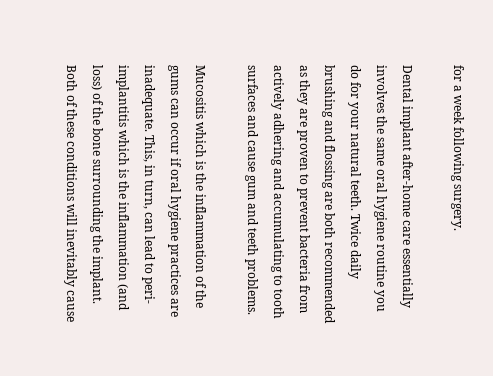for a week following surgery.

Dental implant after-home care essentially involves the same oral hygiene routine you do for your natural teeth. Twice daily brushing and flossing are both recommended as they are proven to prevent bacteria from actively adhering and accumulating to tooth surfaces and cause gum and teeth problems.

Mucositis which is the inflammation of the gums can occur if oral hygiene practices are inadequate. This, in turn, can lead to peri-implantitis which is the inflammation (and loss) of the bone surrounding the implant. Both of these conditions will inevitably cause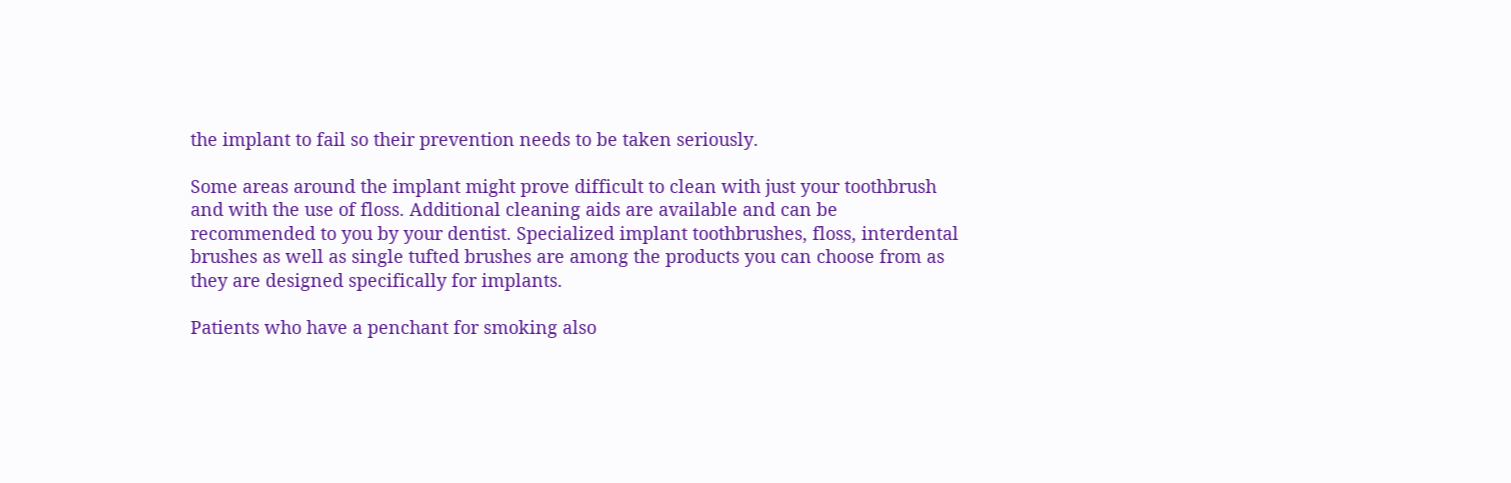the implant to fail so their prevention needs to be taken seriously.

Some areas around the implant might prove difficult to clean with just your toothbrush and with the use of floss. Additional cleaning aids are available and can be recommended to you by your dentist. Specialized implant toothbrushes, floss, interdental brushes as well as single tufted brushes are among the products you can choose from as they are designed specifically for implants.

Patients who have a penchant for smoking also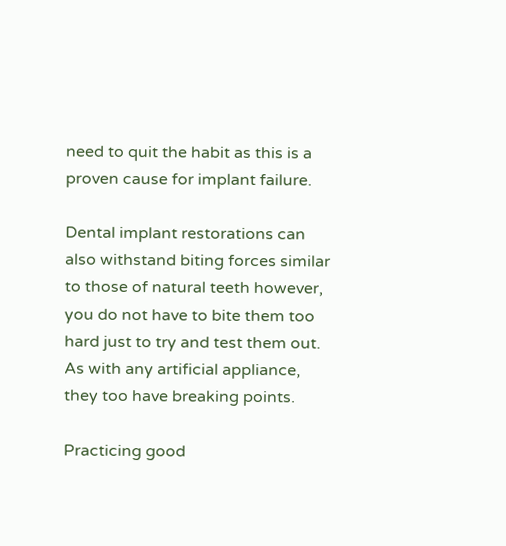need to quit the habit as this is a proven cause for implant failure.

Dental implant restorations can also withstand biting forces similar to those of natural teeth however, you do not have to bite them too hard just to try and test them out. As with any artificial appliance, they too have breaking points.

Practicing good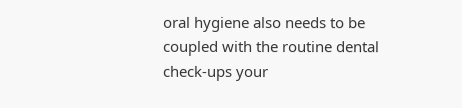oral hygiene also needs to be coupled with the routine dental check-ups your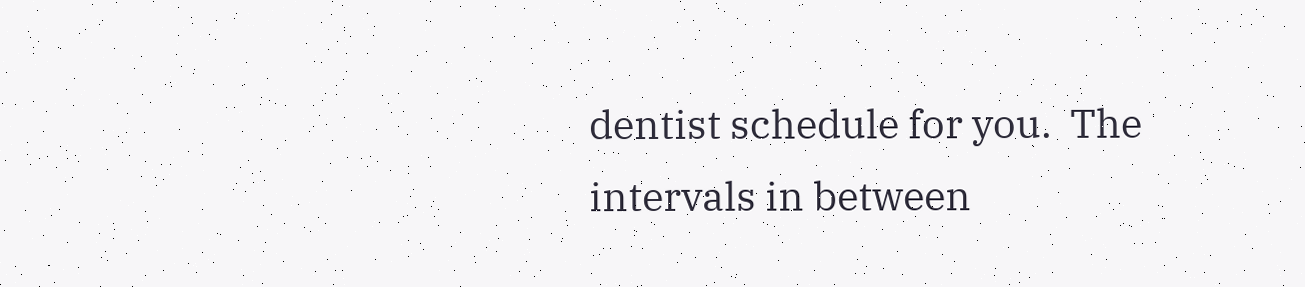dentist schedule for you.  The intervals in between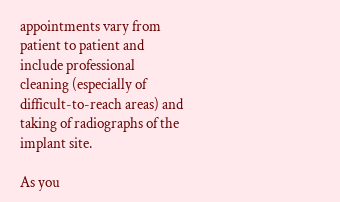appointments vary from patient to patient and include professional cleaning (especially of difficult-to-reach areas) and taking of radiographs of the implant site.

As you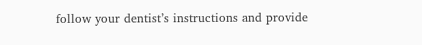follow your dentist’s instructions and provide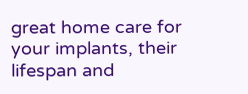great home care for your implants, their lifespan and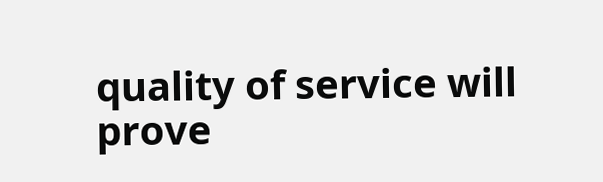quality of service will prove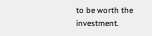to be worth the investment.